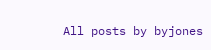All posts by byjones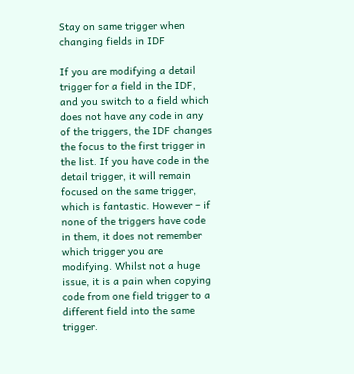Stay on same trigger when changing fields in IDF

If you are modifying a detail trigger for a field in the IDF, and you switch to a field which does not have any code in any of the triggers, the IDF changes the focus to the first trigger in the list. If you have code in the detail trigger, it will remain focused on the same trigger, which is fantastic. However – if none of the triggers have code in them, it does not remember which trigger you are modifying. Whilst not a huge issue, it is a pain when copying code from one field trigger to a different field into the same trigger.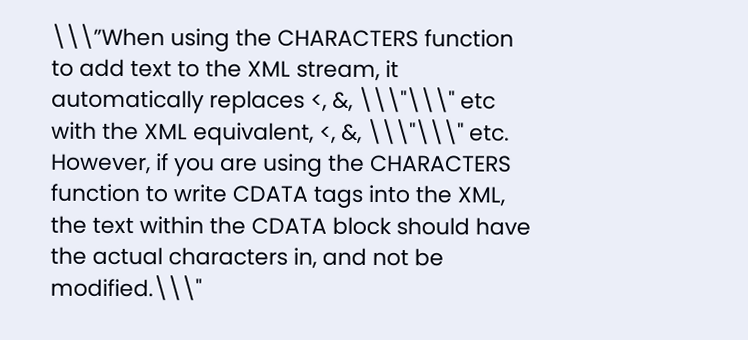\\\”When using the CHARACTERS function to add text to the XML stream, it automatically replaces <, &, \\\"\\\" etc with the XML equivalent, <, &, \\\"\\\" etc. However, if you are using the CHARACTERS function to write CDATA tags into the XML, the text within the CDATA block should have the actual characters in, and not be modified.\\\"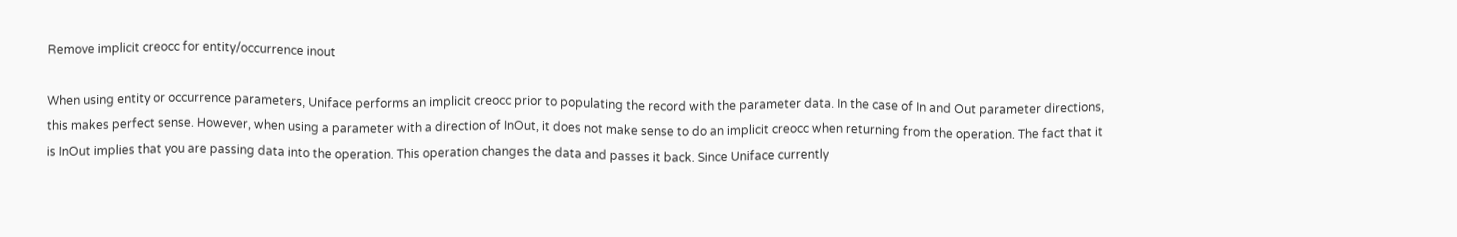Remove implicit creocc for entity/occurrence inout

When using entity or occurrence parameters, Uniface performs an implicit creocc prior to populating the record with the parameter data. In the case of In and Out parameter directions, this makes perfect sense. However, when using a parameter with a direction of InOut, it does not make sense to do an implicit creocc when returning from the operation. The fact that it is InOut implies that you are passing data into the operation. This operation changes the data and passes it back. Since Uniface currently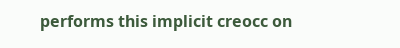performs this implicit creocc on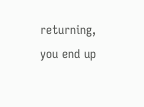returning, you end up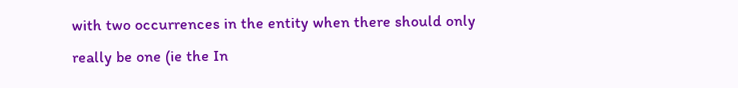with two occurrences in the entity when there should only really be one (ie the In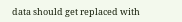data should get replaced with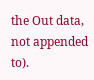the Out data, not appended to).